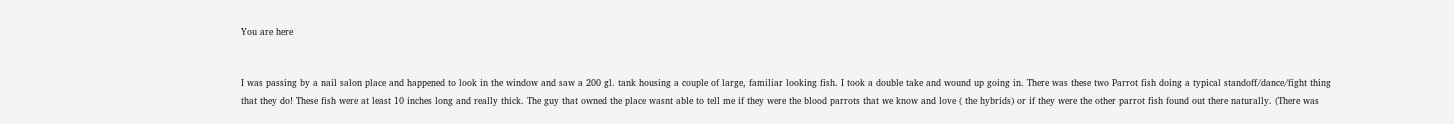You are here


I was passing by a nail salon place and happened to look in the window and saw a 200 gl. tank housing a couple of large, familiar looking fish. I took a double take and wound up going in. There was these two Parrot fish doing a typical standoff/dance/fight thing that they do! These fish were at least 10 inches long and really thick. The guy that owned the place wasnt able to tell me if they were the blood parrots that we know and love ( the hybrids) or if they were the other parrot fish found out there naturally. (There was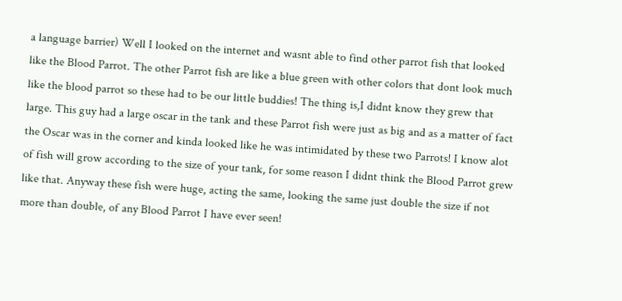a language barrier) Well I looked on the internet and wasnt able to find other parrot fish that looked like the Blood Parrot. The other Parrot fish are like a blue green with other colors that dont look much like the blood parrot so these had to be our little buddies! The thing is,I didnt know they grew that large. This guy had a large oscar in the tank and these Parrot fish were just as big and as a matter of fact the Oscar was in the corner and kinda looked like he was intimidated by these two Parrots! I know alot of fish will grow according to the size of your tank, for some reason I didnt think the Blood Parrot grew like that. Anyway these fish were huge, acting the same, looking the same just double the size if not more than double, of any Blood Parrot I have ever seen!